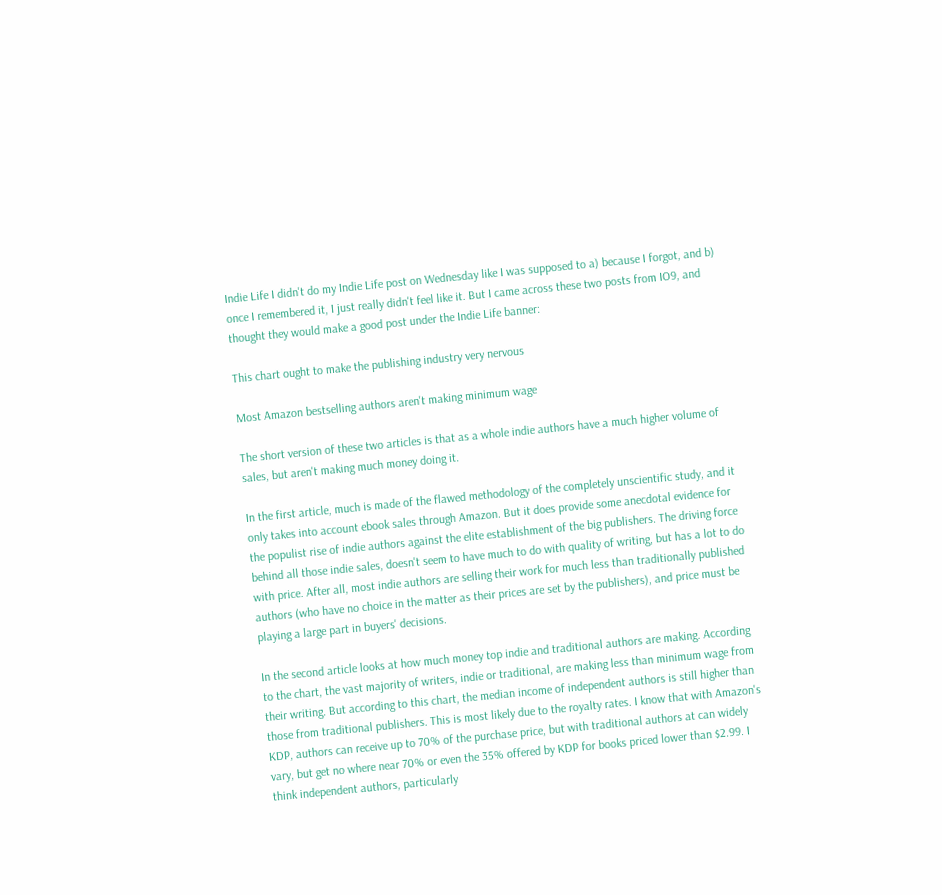Indie Life I didn't do my Indie Life post on Wednesday like I was supposed to a) because I forgot, and b) once I remembered it, I just really didn't feel like it. But I came across these two posts from IO9, and thought they would make a good post under the Indie Life banner:

This chart ought to make the publishing industry very nervous

Most Amazon bestselling authors aren't making minimum wage

The short version of these two articles is that as a whole indie authors have a much higher volume of sales, but aren't making much money doing it.

In the first article, much is made of the flawed methodology of the completely unscientific study, and it only takes into account ebook sales through Amazon. But it does provide some anecdotal evidence for the populist rise of indie authors against the elite establishment of the big publishers. The driving force behind all those indie sales, doesn't seem to have much to do with quality of writing, but has a lot to do with price. After all, most indie authors are selling their work for much less than traditionally published authors (who have no choice in the matter as their prices are set by the publishers), and price must be playing a large part in buyers' decisions.

In the second article looks at how much money top indie and traditional authors are making. According to the chart, the vast majority of writers, indie or traditional, are making less than minimum wage from their writing. But according to this chart, the median income of independent authors is still higher than those from traditional publishers. This is most likely due to the royalty rates. I know that with Amazon's KDP, authors can receive up to 70% of the purchase price, but with traditional authors at can widely vary, but get no where near 70% or even the 35% offered by KDP for books priced lower than $2.99. I think independent authors, particularly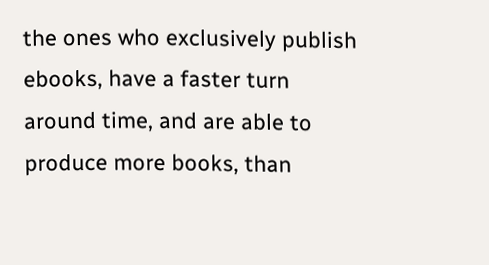the ones who exclusively publish ebooks, have a faster turn around time, and are able to produce more books, than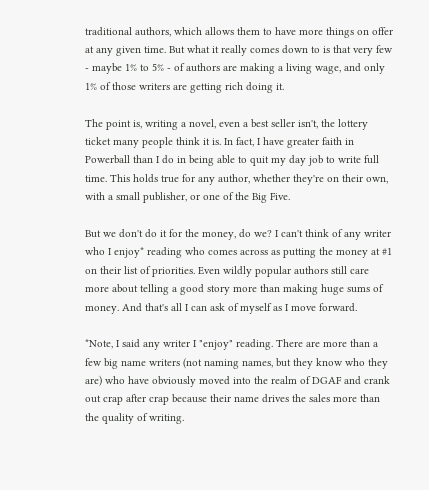traditional authors, which allows them to have more things on offer at any given time. But what it really comes down to is that very few - maybe 1% to 5% - of authors are making a living wage, and only 1% of those writers are getting rich doing it.

The point is, writing a novel, even a best seller isn't, the lottery ticket many people think it is. In fact, I have greater faith in Powerball than I do in being able to quit my day job to write full time. This holds true for any author, whether they're on their own, with a small publisher, or one of the Big Five.

But we don't do it for the money, do we? I can't think of any writer who I enjoy* reading who comes across as putting the money at #1 on their list of priorities. Even wildly popular authors still care more about telling a good story more than making huge sums of money. And that's all I can ask of myself as I move forward.

*Note, I said any writer I "enjoy" reading. There are more than a few big name writers (not naming names, but they know who they are) who have obviously moved into the realm of DGAF and crank out crap after crap because their name drives the sales more than the quality of writing.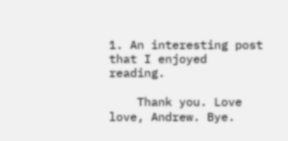1. An interesting post that I enjoyed reading.

    Thank you. Love love, Andrew. Bye.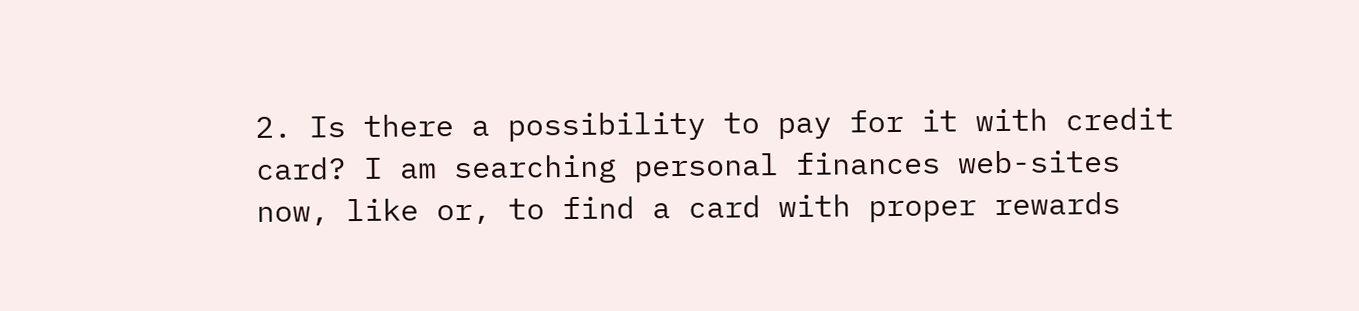2. Is there a possibility to pay for it with credit card? I am searching personal finances web-sites now, like or, to find a card with proper rewards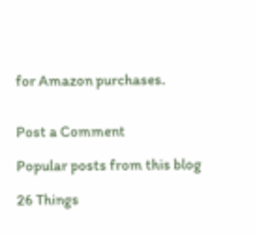for Amazon purchases.


Post a Comment

Popular posts from this blog

26 Things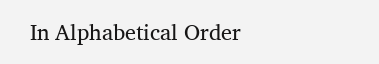In Alphabetical Order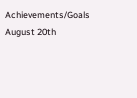Achievements/Goals August 20th